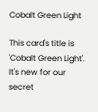Cobalt Green Light

This card's title is 'Cobalt Green Light'. It's new for our secret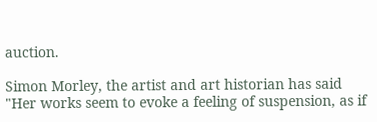auction.

Simon Morley, the artist and art historian has said "Her works seem to evoke a feeling of suspension, as if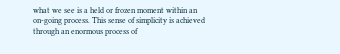what we see is a held or frozen moment within an on-going process. This sense of simplicity is achieved through an enormous process of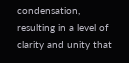condensation, resulting in a level of clarity and unity that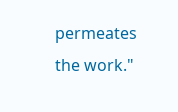permeates the work."